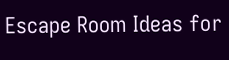Escape Room Ideas for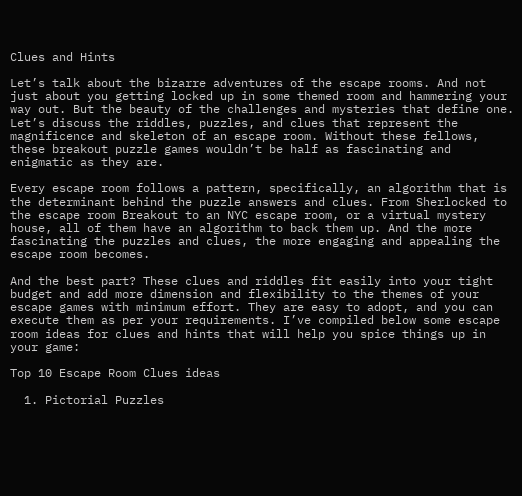Clues and Hints

Let’s talk about the bizarre adventures of the escape rooms. And not just about you getting locked up in some themed room and hammering your way out. But the beauty of the challenges and mysteries that define one. Let’s discuss the riddles, puzzles, and clues that represent the magnificence and skeleton of an escape room. Without these fellows, these breakout puzzle games wouldn’t be half as fascinating and enigmatic as they are.

Every escape room follows a pattern, specifically, an algorithm that is the determinant behind the puzzle answers and clues. From Sherlocked to the escape room Breakout to an NYC escape room, or a virtual mystery house, all of them have an algorithm to back them up. And the more fascinating the puzzles and clues, the more engaging and appealing the escape room becomes.

And the best part? These clues and riddles fit easily into your tight budget and add more dimension and flexibility to the themes of your escape games with minimum effort. They are easy to adopt, and you can execute them as per your requirements. I’ve compiled below some escape room ideas for clues and hints that will help you spice things up in your game:

Top 10 Escape Room Clues ideas

  1. Pictorial Puzzles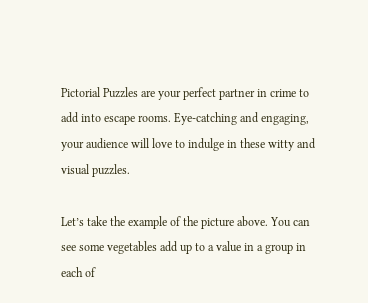Pictorial Puzzles are your perfect partner in crime to add into escape rooms. Eye-catching and engaging, your audience will love to indulge in these witty and visual puzzles.

Let’s take the example of the picture above. You can see some vegetables add up to a value in a group in each of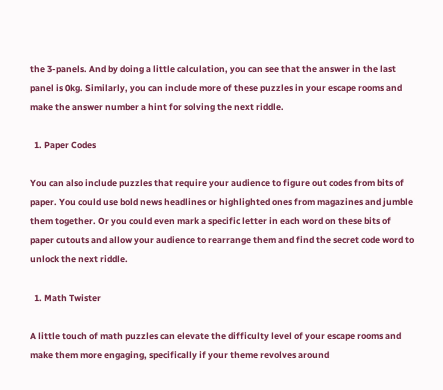the 3-panels. And by doing a little calculation, you can see that the answer in the last panel is 0kg. Similarly, you can include more of these puzzles in your escape rooms and make the answer number a hint for solving the next riddle.

  1. Paper Codes

You can also include puzzles that require your audience to figure out codes from bits of paper. You could use bold news headlines or highlighted ones from magazines and jumble them together. Or you could even mark a specific letter in each word on these bits of paper cutouts and allow your audience to rearrange them and find the secret code word to unlock the next riddle.

  1. Math Twister

A little touch of math puzzles can elevate the difficulty level of your escape rooms and make them more engaging, specifically if your theme revolves around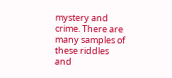mystery and crime. There are many samples of these riddles and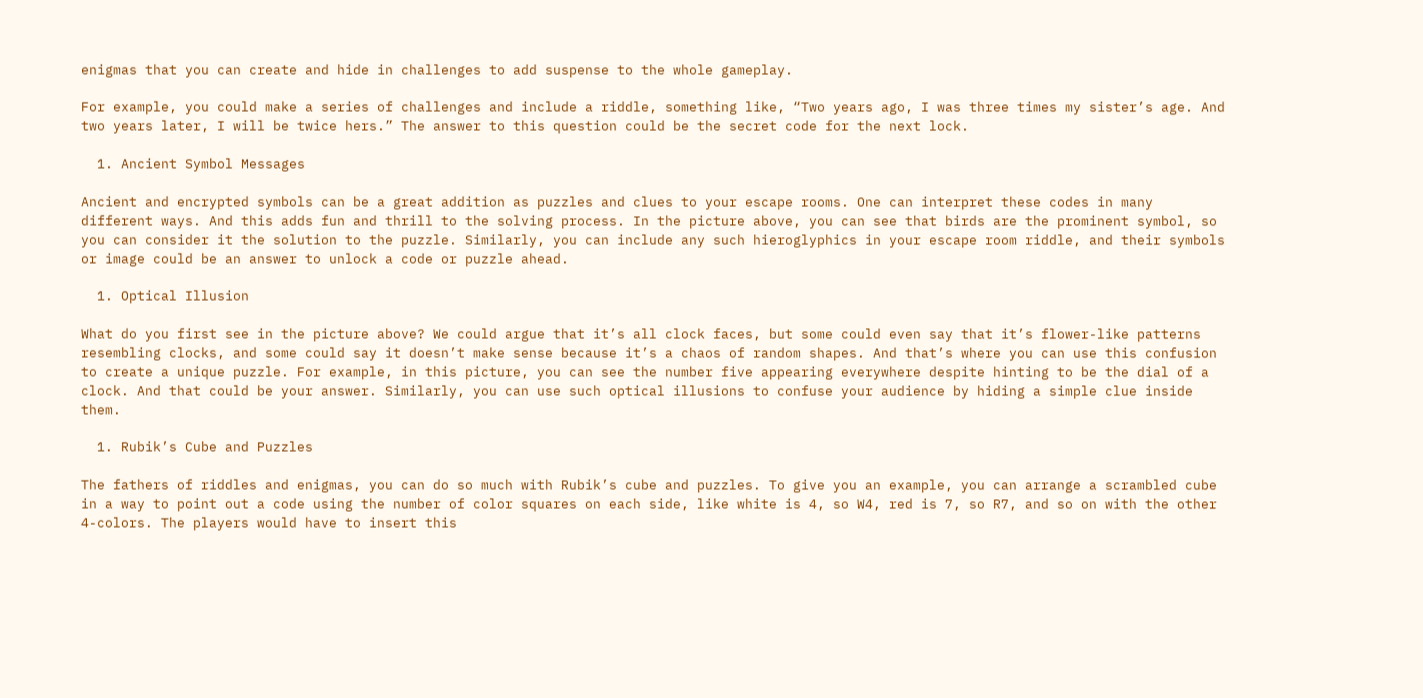enigmas that you can create and hide in challenges to add suspense to the whole gameplay.

For example, you could make a series of challenges and include a riddle, something like, “Two years ago, I was three times my sister’s age. And two years later, I will be twice hers.” The answer to this question could be the secret code for the next lock.

  1. Ancient Symbol Messages

Ancient and encrypted symbols can be a great addition as puzzles and clues to your escape rooms. One can interpret these codes in many different ways. And this adds fun and thrill to the solving process. In the picture above, you can see that birds are the prominent symbol, so you can consider it the solution to the puzzle. Similarly, you can include any such hieroglyphics in your escape room riddle, and their symbols or image could be an answer to unlock a code or puzzle ahead.

  1. Optical Illusion

What do you first see in the picture above? We could argue that it’s all clock faces, but some could even say that it’s flower-like patterns resembling clocks, and some could say it doesn’t make sense because it’s a chaos of random shapes. And that’s where you can use this confusion to create a unique puzzle. For example, in this picture, you can see the number five appearing everywhere despite hinting to be the dial of a clock. And that could be your answer. Similarly, you can use such optical illusions to confuse your audience by hiding a simple clue inside them.

  1. Rubik’s Cube and Puzzles

The fathers of riddles and enigmas, you can do so much with Rubik’s cube and puzzles. To give you an example, you can arrange a scrambled cube in a way to point out a code using the number of color squares on each side, like white is 4, so W4, red is 7, so R7, and so on with the other 4-colors. The players would have to insert this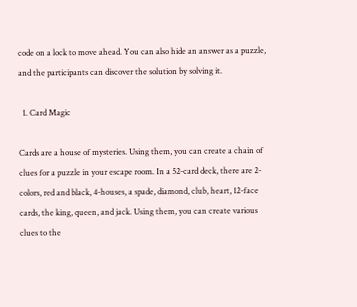code on a lock to move ahead. You can also hide an answer as a puzzle, and the participants can discover the solution by solving it.

  1. Card Magic

Cards are a house of mysteries. Using them, you can create a chain of clues for a puzzle in your escape room. In a 52-card deck, there are 2-colors, red and black, 4-houses, a spade, diamond, club, heart, 12-face cards, the king, queen, and jack. Using them, you can create various clues to the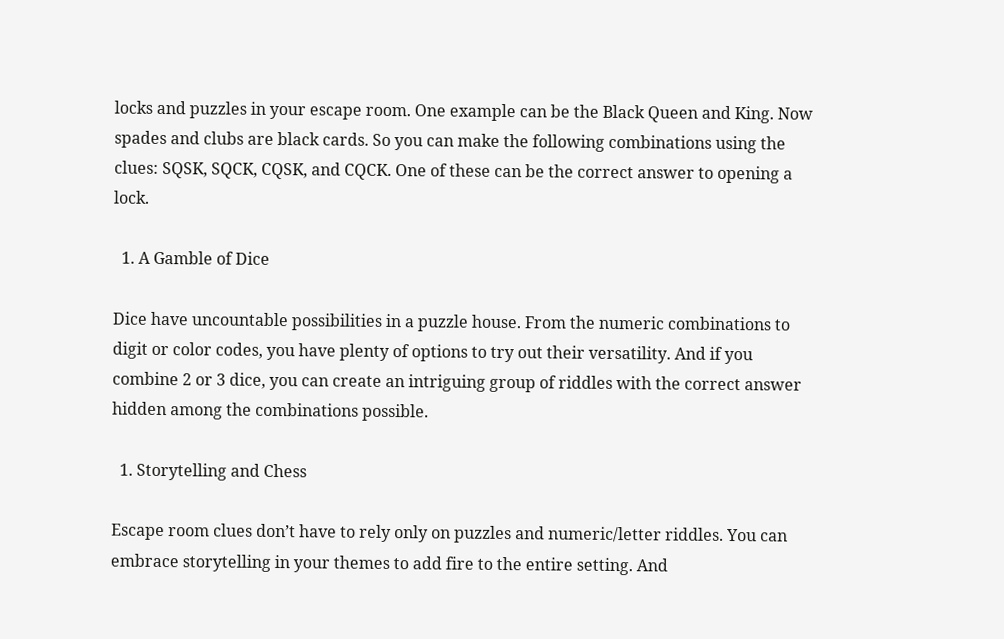locks and puzzles in your escape room. One example can be the Black Queen and King. Now spades and clubs are black cards. So you can make the following combinations using the clues: SQSK, SQCK, CQSK, and CQCK. One of these can be the correct answer to opening a lock.

  1. A Gamble of Dice

Dice have uncountable possibilities in a puzzle house. From the numeric combinations to digit or color codes, you have plenty of options to try out their versatility. And if you combine 2 or 3 dice, you can create an intriguing group of riddles with the correct answer hidden among the combinations possible.

  1. Storytelling and Chess

Escape room clues don’t have to rely only on puzzles and numeric/letter riddles. You can embrace storytelling in your themes to add fire to the entire setting. And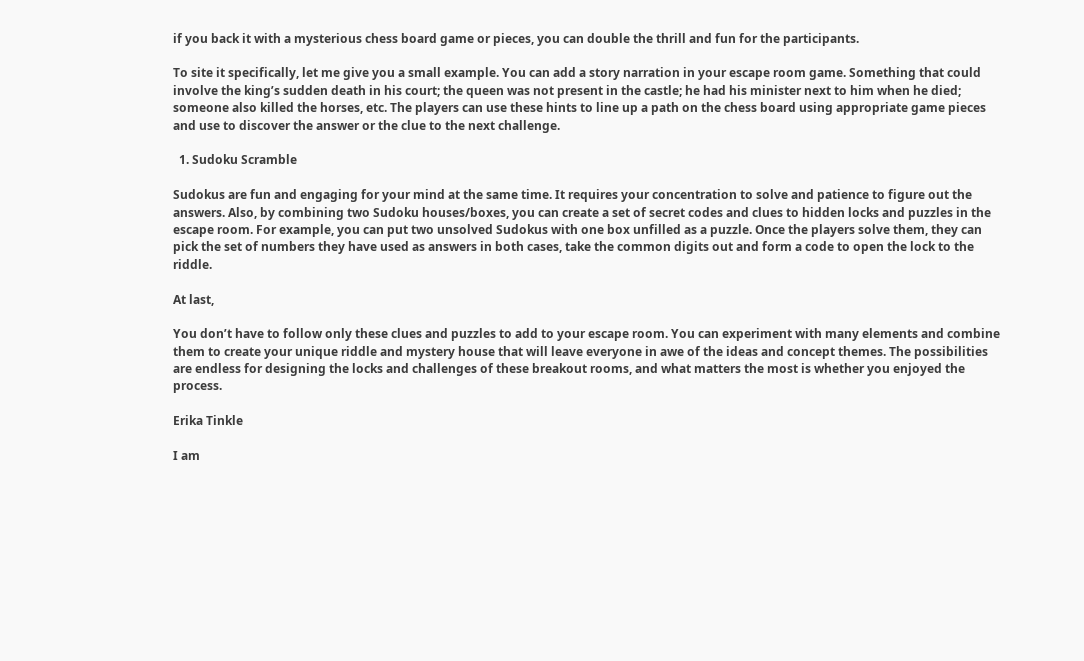if you back it with a mysterious chess board game or pieces, you can double the thrill and fun for the participants.

To site it specifically, let me give you a small example. You can add a story narration in your escape room game. Something that could involve the king’s sudden death in his court; the queen was not present in the castle; he had his minister next to him when he died; someone also killed the horses, etc. The players can use these hints to line up a path on the chess board using appropriate game pieces and use to discover the answer or the clue to the next challenge.

  1. Sudoku Scramble

Sudokus are fun and engaging for your mind at the same time. It requires your concentration to solve and patience to figure out the answers. Also, by combining two Sudoku houses/boxes, you can create a set of secret codes and clues to hidden locks and puzzles in the escape room. For example, you can put two unsolved Sudokus with one box unfilled as a puzzle. Once the players solve them, they can pick the set of numbers they have used as answers in both cases, take the common digits out and form a code to open the lock to the riddle.

At last,

You don’t have to follow only these clues and puzzles to add to your escape room. You can experiment with many elements and combine them to create your unique riddle and mystery house that will leave everyone in awe of the ideas and concept themes. The possibilities are endless for designing the locks and challenges of these breakout rooms, and what matters the most is whether you enjoyed the process.

Erika Tinkle

I am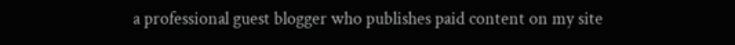a professional guest blogger who publishes paid content on my site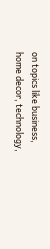on topics like business, home decor, technology,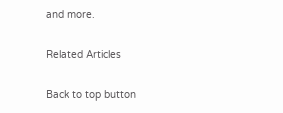and more.

Related Articles

Back to top button